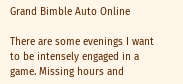Grand Bimble Auto Online

There are some evenings I want to be intensely engaged in a game. Missing hours and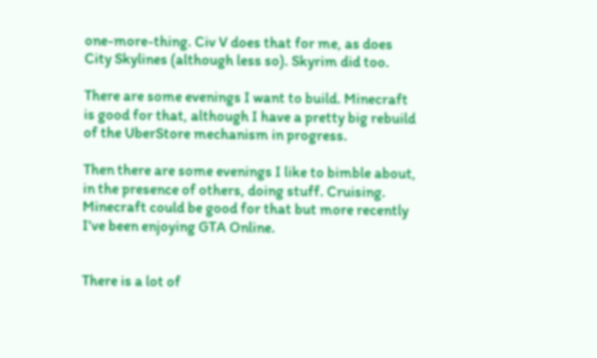one-more-thing. Civ V does that for me, as does City Skylines (although less so). Skyrim did too.

There are some evenings I want to build. Minecraft is good for that, although I have a pretty big rebuild of the UberStore mechanism in progress.

Then there are some evenings I like to bimble about, in the presence of others, doing stuff. Cruising. Minecraft could be good for that but more recently I've been enjoying GTA Online.


There is a lot of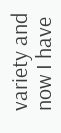variety and now I have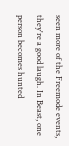seen more of the Freemode events, they're a good laugh. In Beast, one person becomes hunted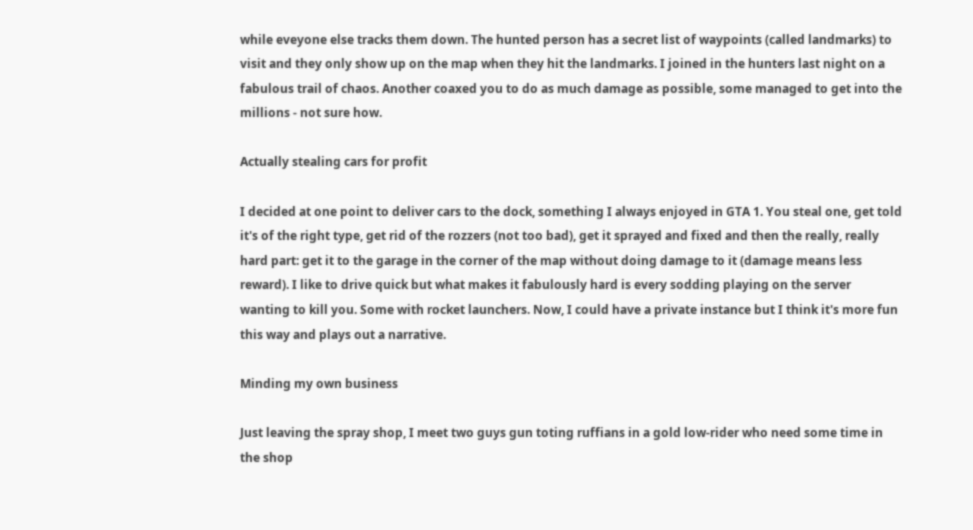while eveyone else tracks them down. The hunted person has a secret list of waypoints (called landmarks) to visit and they only show up on the map when they hit the landmarks. I joined in the hunters last night on a fabulous trail of chaos. Another coaxed you to do as much damage as possible, some managed to get into the millions - not sure how.

Actually stealing cars for profit

I decided at one point to deliver cars to the dock, something I always enjoyed in GTA 1. You steal one, get told it's of the right type, get rid of the rozzers (not too bad), get it sprayed and fixed and then the really, really hard part: get it to the garage in the corner of the map without doing damage to it (damage means less reward). I like to drive quick but what makes it fabulously hard is every sodding playing on the server wanting to kill you. Some with rocket launchers. Now, I could have a private instance but I think it's more fun this way and plays out a narrative.

Minding my own business

Just leaving the spray shop, I meet two guys gun toting ruffians in a gold low-rider who need some time in the shop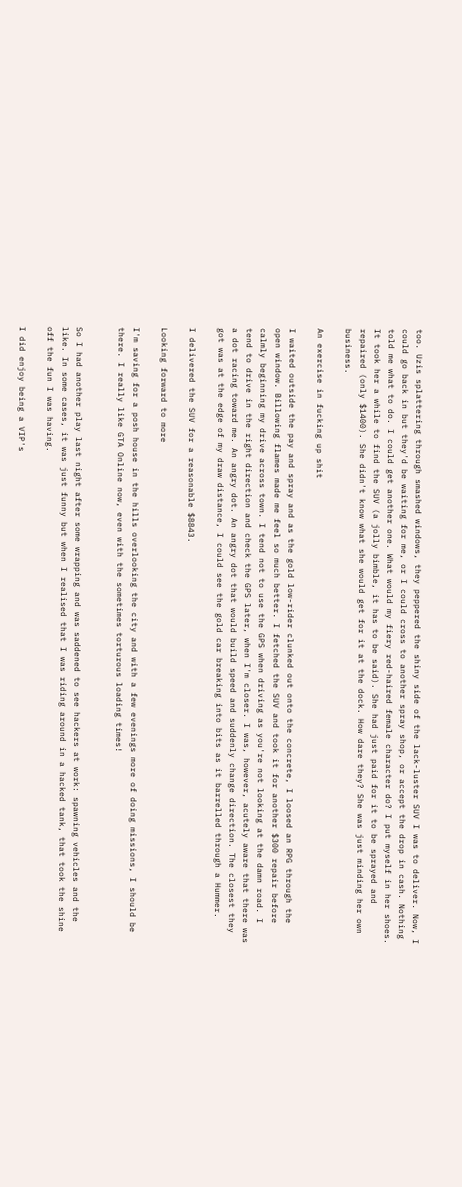too. Uzis splattering through smashed windows, they peppered the shiny side of the lack-luster SUV I was to deliver. Now, I could go back in but they'd be waiting for me, or I could cross to another spray shop, or accept the drop in cash. Nothing told me what to do. I could get another one. What would my fiery red-haired female character do? I put myself in her shoes. It took her a while to find the SUV (a jolly bimble, it has to be said). She had just paid for it to be sprayed and repaired (only $1400). She didn't know what she would get for it at the dock. How dare they? She was just minding her own business.

An exercise in fucking up shit

I waited outside the pay and spray and as the gold low-rider clunked out onto the concrete, I loosed an RPG through the open window. Billowing flames made me feel so much better. I fetched the SUV and took it for another $300 repair before calmly beginning my drive across town. I tend not to use the GPS when driving as you're not looking at the damn road. I tend to drive in the right direction and check the GPS later, when I'm closer. I was, however, acutely aware that there was a dot racing toward me. An angry dot. An angry dot that would build speed and suddenly change direction. The closest they got was at the edge of my draw distance, I could see the gold car breaking into bits as it barrelled through a Hummer.

I delivered the SUV for a reasonable $8843.

Looking forward to more

I'm saving for a posh house in the hills overlooking the city and with a few evenings more of doing missions, I should be there. I really like GTA Online now, even with the sometimes torturous loading times!


So I had another play last night after some wrapping and was saddened to see hackers at work: spawning vehicles and the like. In some cases, it was just funny but when I realised that I was riding around in a hacked tank, that took the shine off the fun I was having.

I did enjoy being a VIP's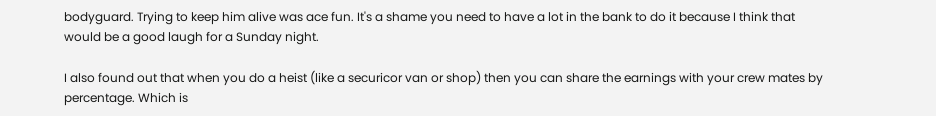bodyguard. Trying to keep him alive was ace fun. It's a shame you need to have a lot in the bank to do it because I think that would be a good laugh for a Sunday night.

I also found out that when you do a heist (like a securicor van or shop) then you can share the earnings with your crew mates by percentage. Which is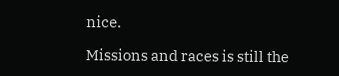nice.

Missions and races is still the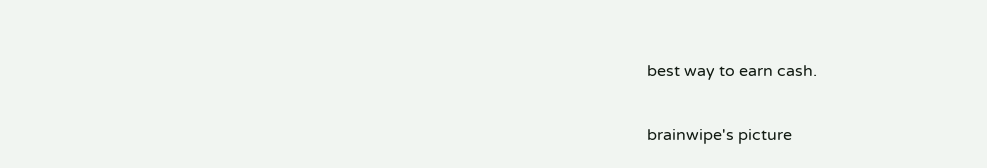best way to earn cash.

brainwipe's picture